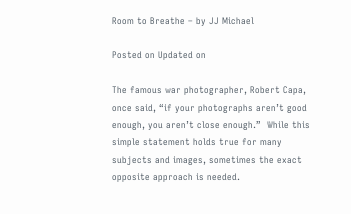Room to Breathe – by JJ Michael

Posted on Updated on

The famous war photographer, Robert Capa, once said, “if your photographs aren’t good enough, you aren’t close enough.”  While this simple statement holds true for many subjects and images, sometimes the exact opposite approach is needed.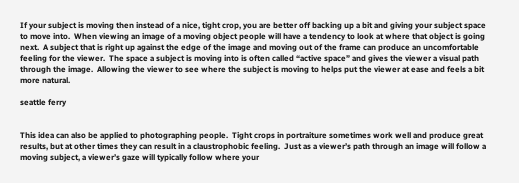If your subject is moving then instead of a nice, tight crop, you are better off backing up a bit and giving your subject space to move into.  When viewing an image of a moving object people will have a tendency to look at where that object is going next.  A subject that is right up against the edge of the image and moving out of the frame can produce an uncomfortable feeling for the viewer.  The space a subject is moving into is often called “active space” and gives the viewer a visual path through the image.  Allowing the viewer to see where the subject is moving to helps put the viewer at ease and feels a bit more natural.

seattle ferry


This idea can also be applied to photographing people.  Tight crops in portraiture sometimes work well and produce great results, but at other times they can result in a claustrophobic feeling.  Just as a viewer’s path through an image will follow a moving subject, a viewer’s gaze will typically follow where your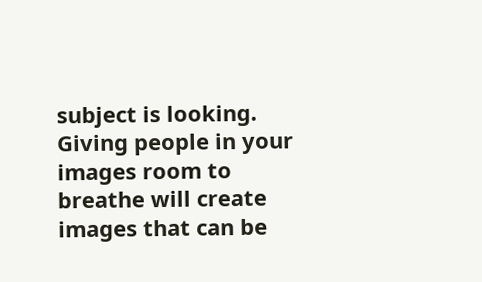subject is looking.  Giving people in your images room to breathe will create images that can be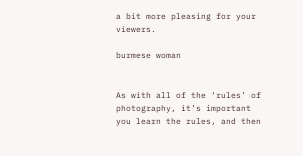a bit more pleasing for your viewers.

burmese woman


As with all of the ‘rules’ of photography, it’s important you learn the rules, and then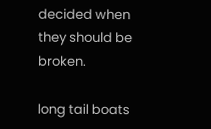decided when they should be broken.

long tail boats